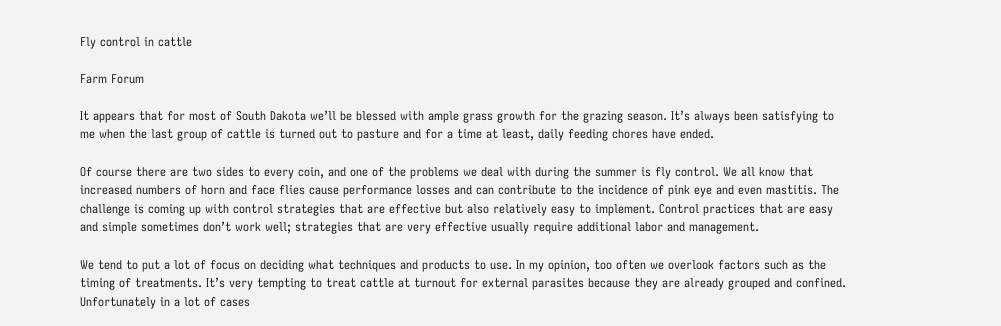Fly control in cattle

Farm Forum

It appears that for most of South Dakota we’ll be blessed with ample grass growth for the grazing season. It’s always been satisfying to me when the last group of cattle is turned out to pasture and for a time at least, daily feeding chores have ended.

Of course there are two sides to every coin, and one of the problems we deal with during the summer is fly control. We all know that increased numbers of horn and face flies cause performance losses and can contribute to the incidence of pink eye and even mastitis. The challenge is coming up with control strategies that are effective but also relatively easy to implement. Control practices that are easy and simple sometimes don’t work well; strategies that are very effective usually require additional labor and management.

We tend to put a lot of focus on deciding what techniques and products to use. In my opinion, too often we overlook factors such as the timing of treatments. It’s very tempting to treat cattle at turnout for external parasites because they are already grouped and confined. Unfortunately in a lot of cases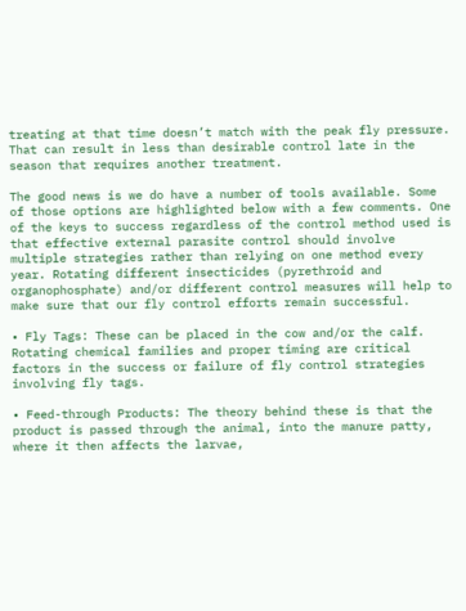treating at that time doesn’t match with the peak fly pressure. That can result in less than desirable control late in the season that requires another treatment.

The good news is we do have a number of tools available. Some of those options are highlighted below with a few comments. One of the keys to success regardless of the control method used is that effective external parasite control should involve multiple strategies rather than relying on one method every year. Rotating different insecticides (pyrethroid and organophosphate) and/or different control measures will help to make sure that our fly control efforts remain successful.

• Fly Tags: These can be placed in the cow and/or the calf. Rotating chemical families and proper timing are critical factors in the success or failure of fly control strategies involving fly tags.

• Feed-through Products: The theory behind these is that the product is passed through the animal, into the manure patty, where it then affects the larvae,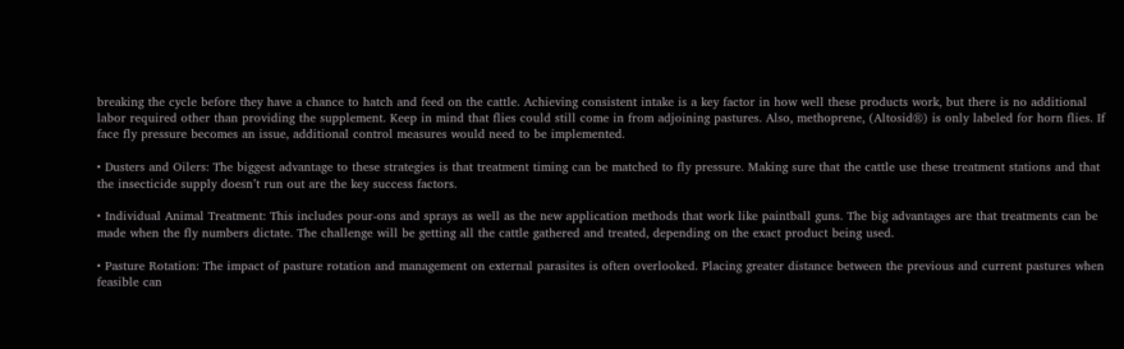breaking the cycle before they have a chance to hatch and feed on the cattle. Achieving consistent intake is a key factor in how well these products work, but there is no additional labor required other than providing the supplement. Keep in mind that flies could still come in from adjoining pastures. Also, methoprene, (Altosid®) is only labeled for horn flies. If face fly pressure becomes an issue, additional control measures would need to be implemented.

• Dusters and Oilers: The biggest advantage to these strategies is that treatment timing can be matched to fly pressure. Making sure that the cattle use these treatment stations and that the insecticide supply doesn’t run out are the key success factors.

• Individual Animal Treatment: This includes pour-ons and sprays as well as the new application methods that work like paintball guns. The big advantages are that treatments can be made when the fly numbers dictate. The challenge will be getting all the cattle gathered and treated, depending on the exact product being used.

• Pasture Rotation: The impact of pasture rotation and management on external parasites is often overlooked. Placing greater distance between the previous and current pastures when feasible can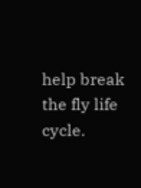help break the fly life cycle.